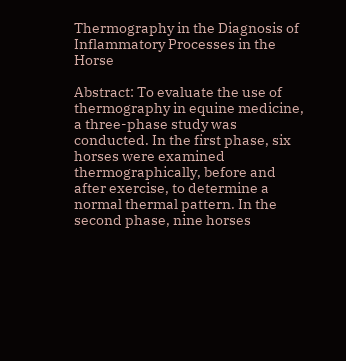Thermography in the Diagnosis of Inflammatory Processes in the Horse

Abstract: To evaluate the use of thermography in equine medicine, a three-phase study was conducted. In the first phase, six horses were examined thermographically, before and after exercise, to determine a normal thermal pattern. In the second phase, nine horses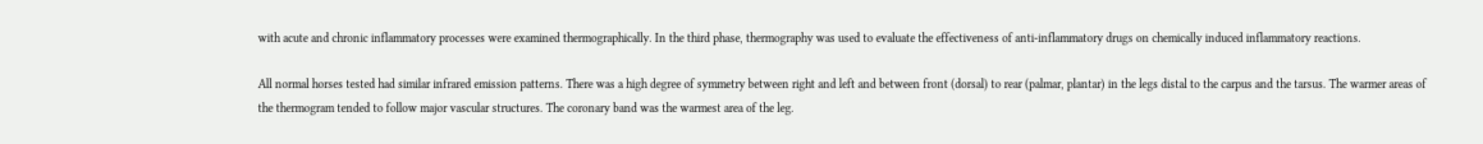with acute and chronic inflammatory processes were examined thermographically. In the third phase, thermography was used to evaluate the effectiveness of anti-inflammatory drugs on chemically induced inflammatory reactions.

All normal horses tested had similar infrared emission patterns. There was a high degree of symmetry between right and left and between front (dorsal) to rear (palmar, plantar) in the legs distal to the carpus and the tarsus. The warmer areas of the thermogram tended to follow major vascular structures. The coronary band was the warmest area of the leg.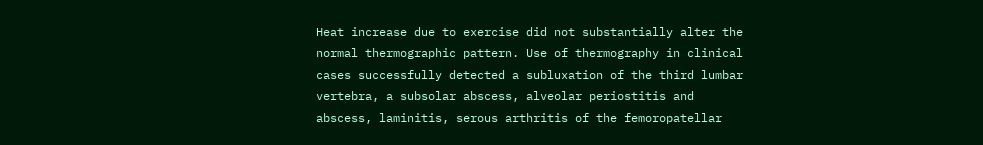Heat increase due to exercise did not substantially alter the normal thermographic pattern. Use of thermography in clinical cases successfully detected a subluxation of the third lumbar vertebra, a subsolar abscess, alveolar periostitis and abscess, laminitis, serous arthritis of the femoropatellar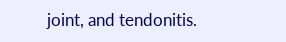joint, and tendonitis.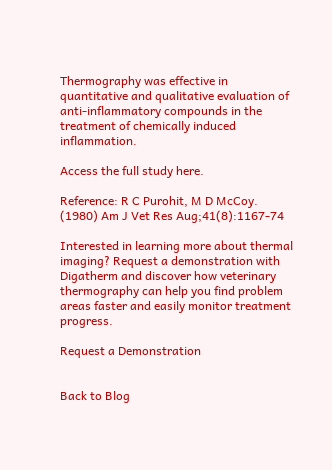Thermography was effective in quantitative and qualitative evaluation of anti-inflammatory compounds in the treatment of chemically induced inflammation.

Access the full study here.

Reference: R C Purohit, M D McCoy. (1980) Am J Vet Res Aug;41(8):1167-74

Interested in learning more about thermal imaging? Request a demonstration with Digatherm and discover how veterinary thermography can help you find problem areas faster and easily monitor treatment progress.

Request a Demonstration


Back to Blog